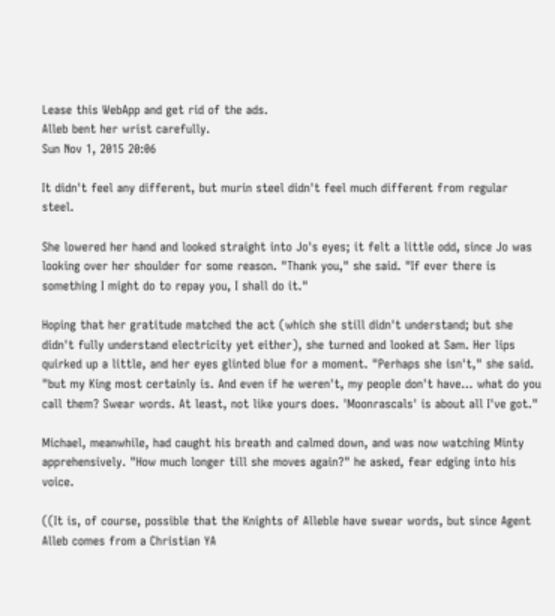Lease this WebApp and get rid of the ads.
Alleb bent her wrist carefully.
Sun Nov 1, 2015 20:06

It didn't feel any different, but murin steel didn't feel much different from regular steel.

She lowered her hand and looked straight into Jo's eyes; it felt a little odd, since Jo was looking over her shoulder for some reason. "Thank you," she said. "If ever there is something I might do to repay you, I shall do it."

Hoping that her gratitude matched the act (which she still didn't understand; but she didn't fully understand electricity yet either), she turned and looked at Sam. Her lips quirked up a little, and her eyes glinted blue for a moment. "Perhaps she isn't," she said. "but my King most certainly is. And even if he weren't, my people don't have... what do you call them? Swear words. At least, not like yours does. 'Moonrascals' is about all I've got."

Michael, meanwhile, had caught his breath and calmed down, and was now watching Minty apprehensively. "How much longer till she moves again?" he asked, fear edging into his voice.

((It is, of course, possible that the Knights of Alleble have swear words, but since Agent Alleb comes from a Christian YA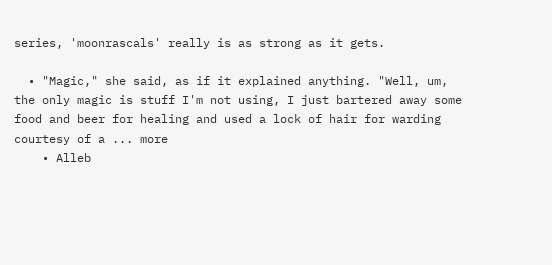series, 'moonrascals' really is as strong as it gets.

  • "Magic," she said, as if it explained anything. "Well, um, the only magic is stuff I'm not using, I just bartered away some food and beer for healing and used a lock of hair for warding courtesy of a ... more
    • Alleb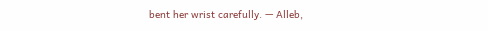bent her wrist carefully. — Alleb,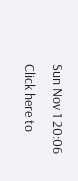Sun Nov 1 20:06
Click here to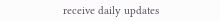receive daily updates